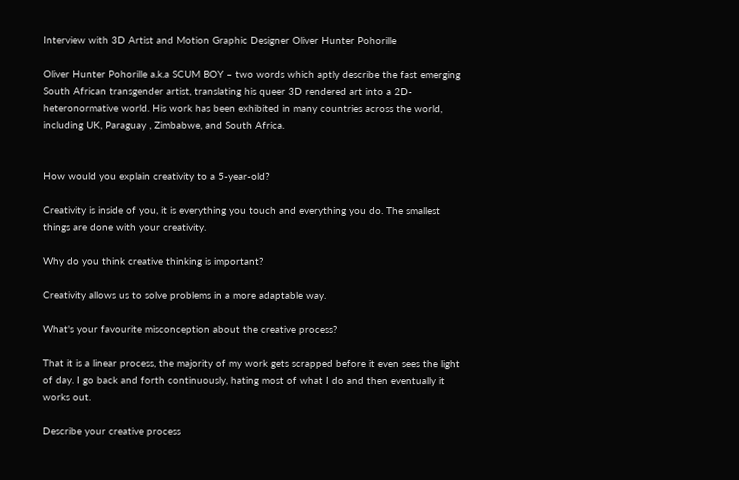Interview with 3D Artist and Motion Graphic Designer Oliver Hunter Pohorille

Oliver Hunter Pohorille a.k.a SCUM BOY – two words which aptly describe the fast emerging South African transgender artist, translating his queer 3D rendered art into a 2D-heteronormative world. His work has been exhibited in many countries across the world, including UK, Paraguay , Zimbabwe, and South Africa.


How would you explain creativity to a 5-year-old?

Creativity is inside of you, it is everything you touch and everything you do. The smallest things are done with your creativity.

Why do you think creative thinking is important?

Creativity allows us to solve problems in a more adaptable way.

What's your favourite misconception about the creative process?

That it is a linear process, the majority of my work gets scrapped before it even sees the light of day. I go back and forth continuously, hating most of what I do and then eventually it works out.

Describe your creative process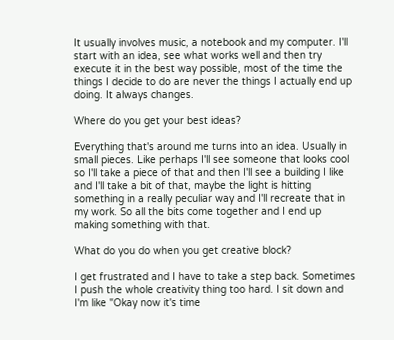It usually involves music, a notebook and my computer. I'll start with an idea, see what works well and then try execute it in the best way possible, most of the time the things I decide to do are never the things I actually end up doing. It always changes.

Where do you get your best ideas?

Everything that's around me turns into an idea. Usually in small pieces. Like perhaps I'll see someone that looks cool so I'll take a piece of that and then I'll see a building I like and I'll take a bit of that, maybe the light is hitting something in a really peculiar way and I'll recreate that in my work. So all the bits come together and I end up making something with that.

What do you do when you get creative block?

I get frustrated and I have to take a step back. Sometimes I push the whole creativity thing too hard. I sit down and I'm like "Okay now it's time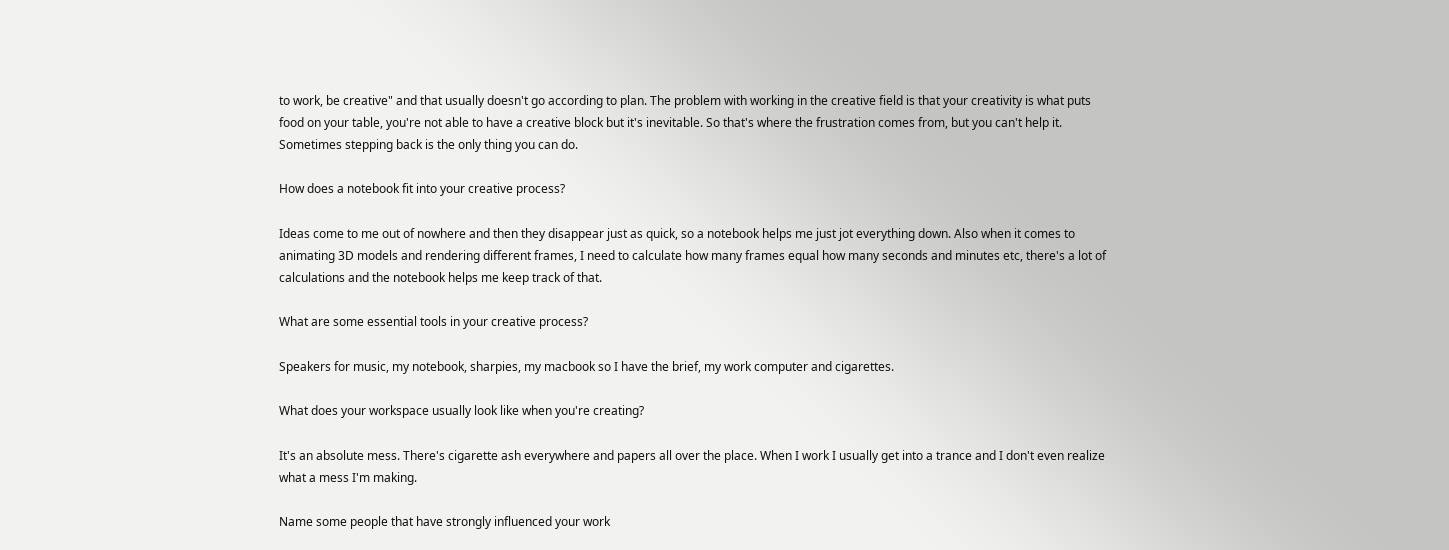to work, be creative" and that usually doesn't go according to plan. The problem with working in the creative field is that your creativity is what puts food on your table, you're not able to have a creative block but it's inevitable. So that's where the frustration comes from, but you can't help it. Sometimes stepping back is the only thing you can do.

How does a notebook fit into your creative process?

Ideas come to me out of nowhere and then they disappear just as quick, so a notebook helps me just jot everything down. Also when it comes to animating 3D models and rendering different frames, I need to calculate how many frames equal how many seconds and minutes etc, there's a lot of calculations and the notebook helps me keep track of that.

What are some essential tools in your creative process?

Speakers for music, my notebook, sharpies, my macbook so I have the brief, my work computer and cigarettes.

What does your workspace usually look like when you're creating?

It's an absolute mess. There's cigarette ash everywhere and papers all over the place. When I work I usually get into a trance and I don't even realize what a mess I'm making.

Name some people that have strongly influenced your work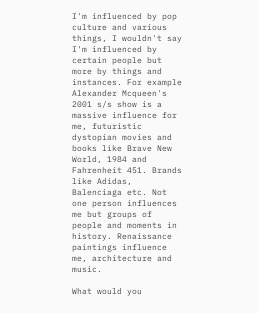I'm influenced by pop culture and various things, I wouldn't say I'm influenced by certain people but more by things and instances. For example Alexander Mcqueen's 2001 s/s show is a massive influence for me, futuristic dystopian movies and books like Brave New World, 1984 and Fahrenheit 451. Brands like Adidas, Balenciaga etc. Not one person influences me but groups of people and moments in history. Renaissance paintings influence me, architecture and music.

What would you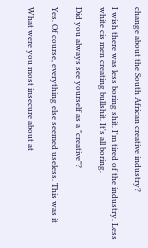change about the South African creative industry?

I wish there was less boring shit. I'm tired of the industry. Less white cis men creating bullshit. It's all boring.

Did you always see yourself as a "creative"?

Yes. Of course, everything else seemed useless. This was it

What were you most insecure about at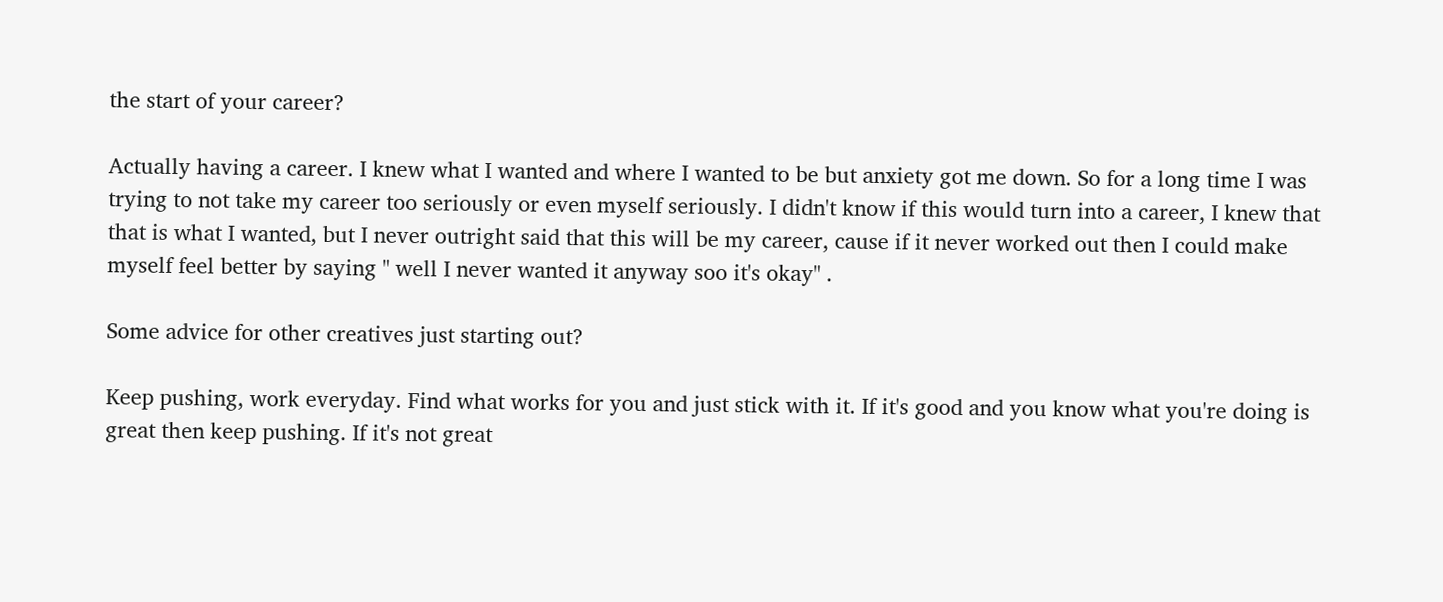the start of your career?

Actually having a career. I knew what I wanted and where I wanted to be but anxiety got me down. So for a long time I was trying to not take my career too seriously or even myself seriously. I didn't know if this would turn into a career, I knew that that is what I wanted, but I never outright said that this will be my career, cause if it never worked out then I could make myself feel better by saying " well I never wanted it anyway soo it's okay" .

Some advice for other creatives just starting out?

Keep pushing, work everyday. Find what works for you and just stick with it. If it's good and you know what you're doing is great then keep pushing. If it's not great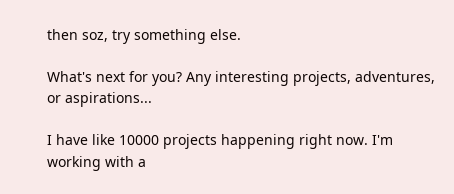then soz, try something else.

What's next for you? Any interesting projects, adventures, or aspirations...

I have like 10000 projects happening right now. I'm working with a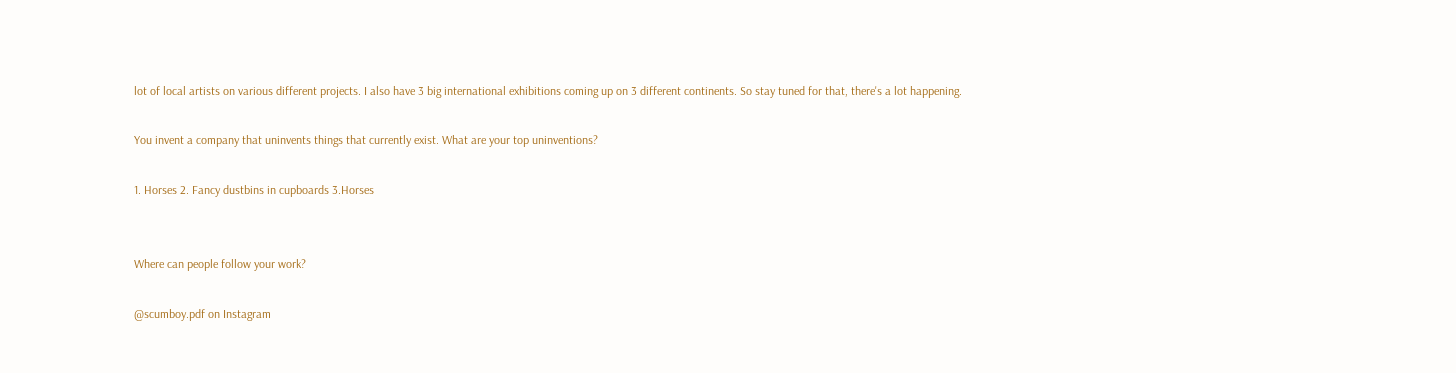lot of local artists on various different projects. I also have 3 big international exhibitions coming up on 3 different continents. So stay tuned for that, there's a lot happening.

You invent a company that uninvents things that currently exist. What are your top uninventions?

1. Horses 2. Fancy dustbins in cupboards 3.Horses


Where can people follow your work?

@scumboy.pdf on Instagram